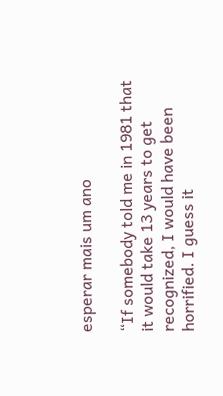esperar mais um ano

“If somebody told me in 1981 that it would take 13 years to get recognized, I would have been horrified. I guess it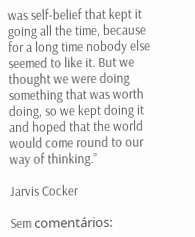was self-belief that kept it going all the time, because for a long time nobody else seemed to like it. But we thought we were doing something that was worth doing, so we kept doing it and hoped that the world would come round to our way of thinking.”

Jarvis Cocker

Sem comentários: